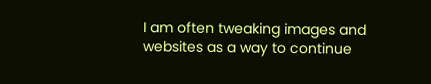I am often tweaking images and websites as a way to continue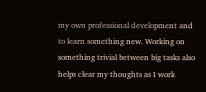my own professional development and to learn something new. Working on something trivial between big tasks also helps clear my thoughts as I work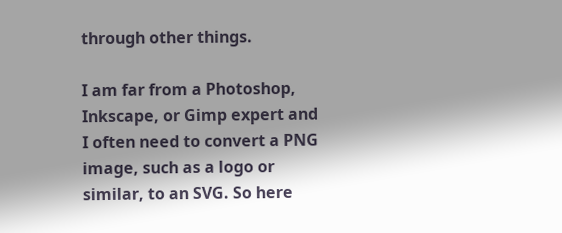through other things.

I am far from a Photoshop, Inkscape, or Gimp expert and I often need to convert a PNG image, such as a logo or similar, to an SVG. So here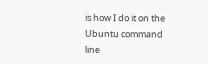is how I do it on the Ubuntu command line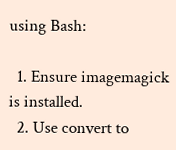using Bash:

  1. Ensure imagemagick is installed.
  2. Use convert to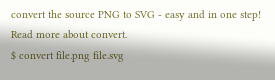convert the source PNG to SVG - easy and in one step! Read more about convert.
$ convert file.png file.svg